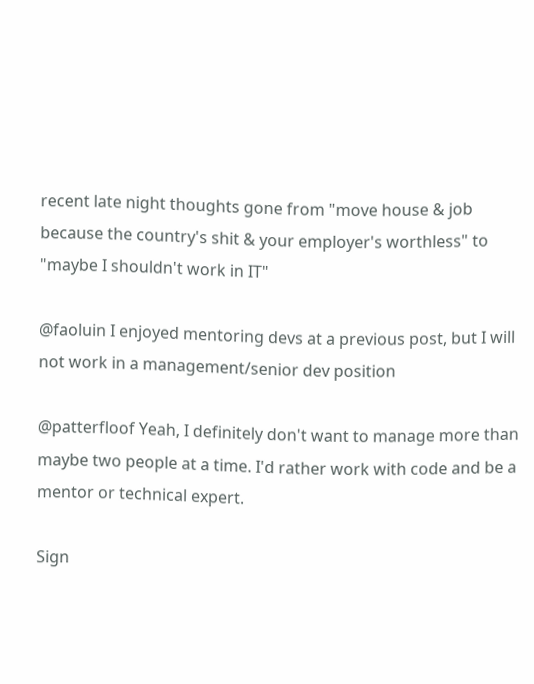recent late night thoughts gone from "move house & job because the country's shit & your employer's worthless" to "maybe I shouldn't work in IT"

@faoluin I enjoyed mentoring devs at a previous post, but I will not work in a management/senior dev position

@patterfloof Yeah, I definitely don't want to manage more than maybe two people at a time. I'd rather work with code and be a mentor or technical expert.

Sign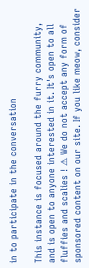in to participate in the conversation

This instance is focused around the furry community, and is open to anyone interested in it. It's open to all fluffies and scalies ! ⚠ We do not accept any form of sponsored content on our site. If you like meow, consider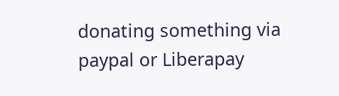donating something via paypal or Liberapay